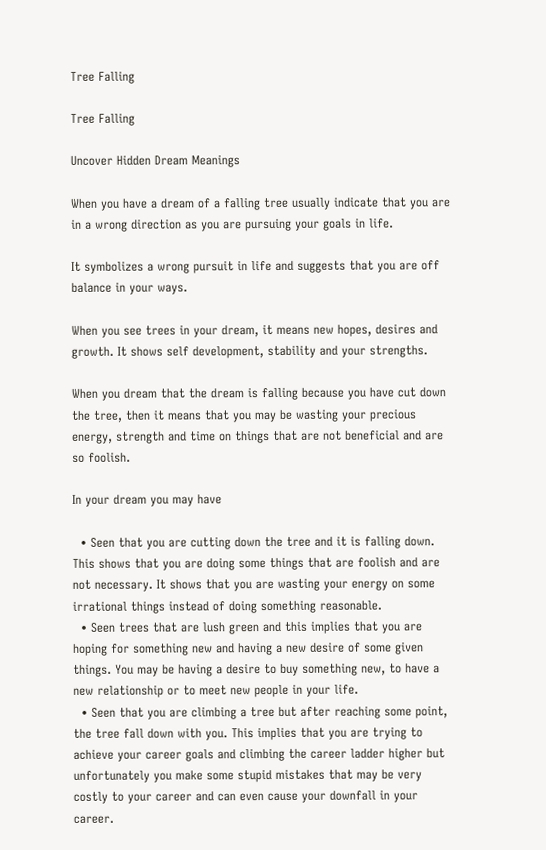Tree Falling

Tree Falling

Uncover Hidden Dream Meanings

When you have a dream of a falling tree usually indicate that you are in a wrong direction as you are pursuing your goals in life.

It symbolizes a wrong pursuit in life and suggests that you are off balance in your ways.

When you see trees in your dream, it means new hopes, desires and growth. It shows self development, stability and your strengths.

When you dream that the dream is falling because you have cut down the tree, then it means that you may be wasting your precious energy, strength and time on things that are not beneficial and are so foolish.

In your dream you may have

  • Seen that you are cutting down the tree and it is falling down. This shows that you are doing some things that are foolish and are not necessary. It shows that you are wasting your energy on some irrational things instead of doing something reasonable.
  • Seen trees that are lush green and this implies that you are hoping for something new and having a new desire of some given things. You may be having a desire to buy something new, to have a new relationship or to meet new people in your life.
  • Seen that you are climbing a tree but after reaching some point, the tree fall down with you. This implies that you are trying to achieve your career goals and climbing the career ladder higher but unfortunately you make some stupid mistakes that may be very costly to your career and can even cause your downfall in your career.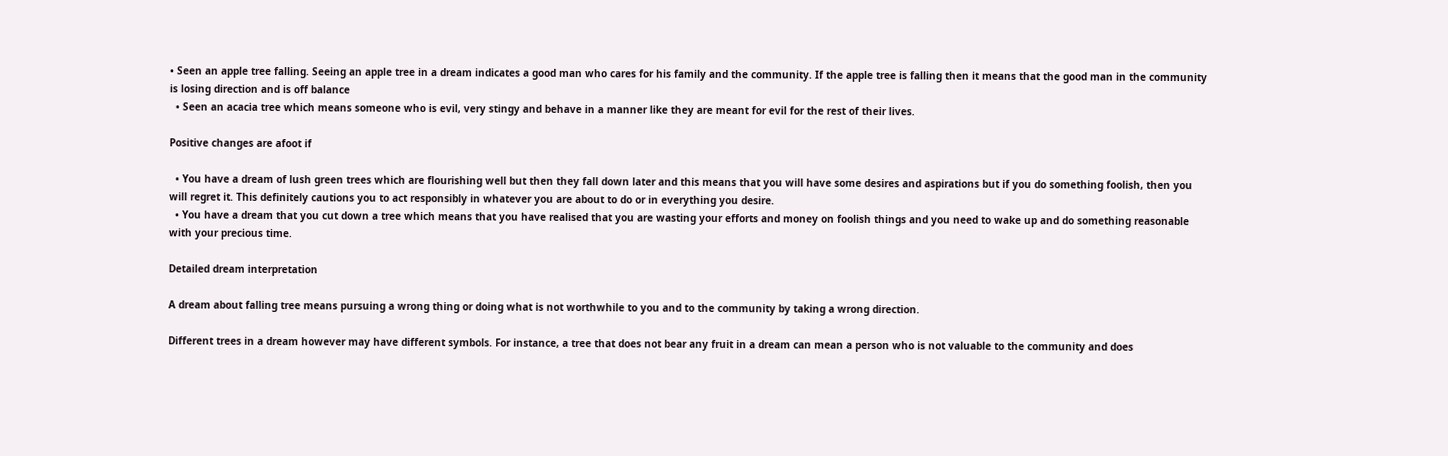• Seen an apple tree falling. Seeing an apple tree in a dream indicates a good man who cares for his family and the community. If the apple tree is falling then it means that the good man in the community is losing direction and is off balance
  • Seen an acacia tree which means someone who is evil, very stingy and behave in a manner like they are meant for evil for the rest of their lives.

Positive changes are afoot if

  • You have a dream of lush green trees which are flourishing well but then they fall down later and this means that you will have some desires and aspirations but if you do something foolish, then you will regret it. This definitely cautions you to act responsibly in whatever you are about to do or in everything you desire.
  • You have a dream that you cut down a tree which means that you have realised that you are wasting your efforts and money on foolish things and you need to wake up and do something reasonable with your precious time.

Detailed dream interpretation

A dream about falling tree means pursuing a wrong thing or doing what is not worthwhile to you and to the community by taking a wrong direction.

Different trees in a dream however may have different symbols. For instance, a tree that does not bear any fruit in a dream can mean a person who is not valuable to the community and does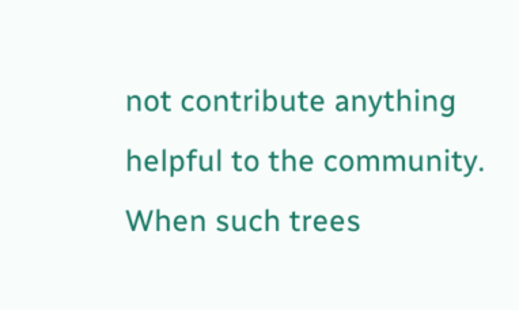not contribute anything helpful to the community. When such trees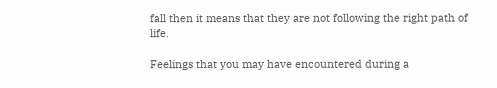fall then it means that they are not following the right path of life.

Feelings that you may have encountered during a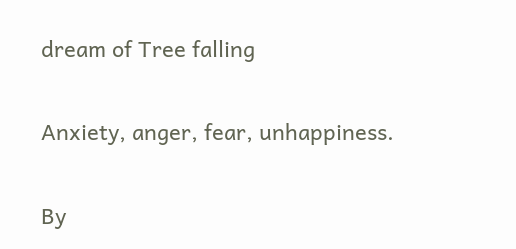dream of Tree falling

Anxiety, anger, fear, unhappiness.

By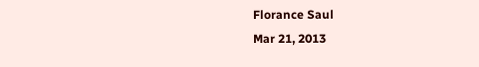Florance Saul
Mar 21, 2013